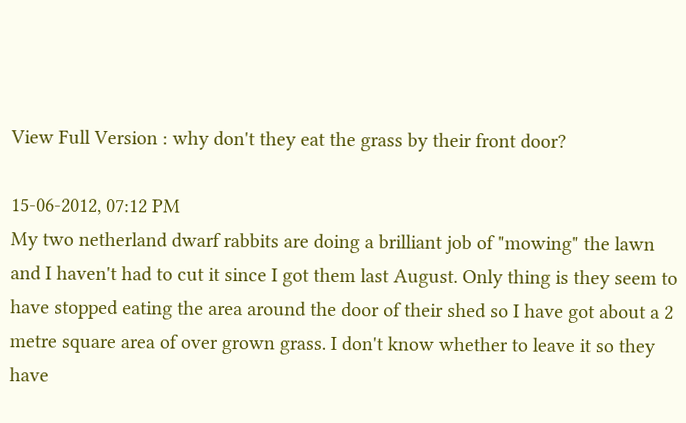View Full Version : why don't they eat the grass by their front door?

15-06-2012, 07:12 PM
My two netherland dwarf rabbits are doing a brilliant job of "mowing" the lawn and I haven't had to cut it since I got them last August. Only thing is they seem to have stopped eating the area around the door of their shed so I have got about a 2 metre square area of over grown grass. I don't know whether to leave it so they have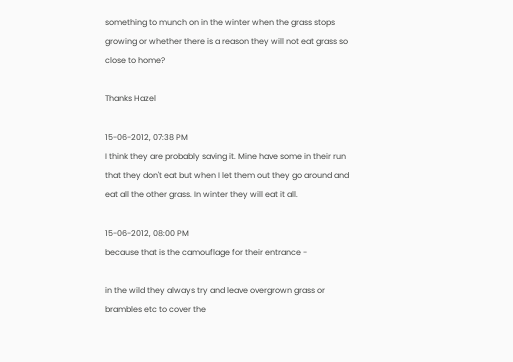something to munch on in the winter when the grass stops growing or whether there is a reason they will not eat grass so close to home?

Thanks Hazel

15-06-2012, 07:38 PM
I think they are probably saving it. Mine have some in their run that they don't eat but when I let them out they go around and eat all the other grass. In winter they will eat it all.

15-06-2012, 08:00 PM
because that is the camouflage for their entrance -

in the wild they always try and leave overgrown grass or brambles etc to cover the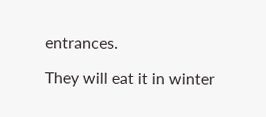entrances.

They will eat it in winter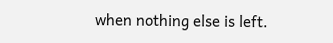when nothing else is left.